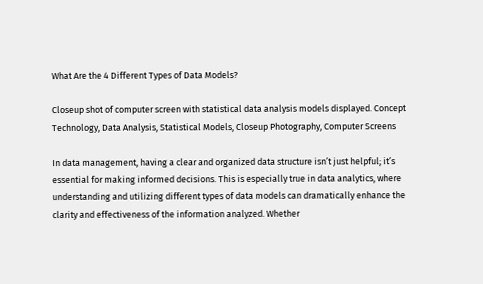What Are the 4 Different Types of Data Models?

Closeup shot of computer screen with statistical data analysis models displayed. Concept Technology, Data Analysis, Statistical Models, Closeup Photography, Computer Screens

In data management, having a clear and organized data structure isn’t just helpful; it’s essential for making informed decisions. This is especially true in data analytics, where understanding and utilizing different types of data models can dramatically enhance the clarity and effectiveness of the information analyzed. Whether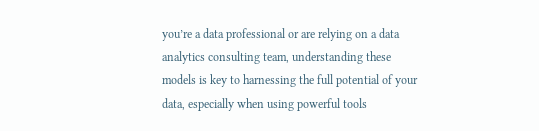you’re a data professional or are relying on a data analytics consulting team, understanding these models is key to harnessing the full potential of your data, especially when using powerful tools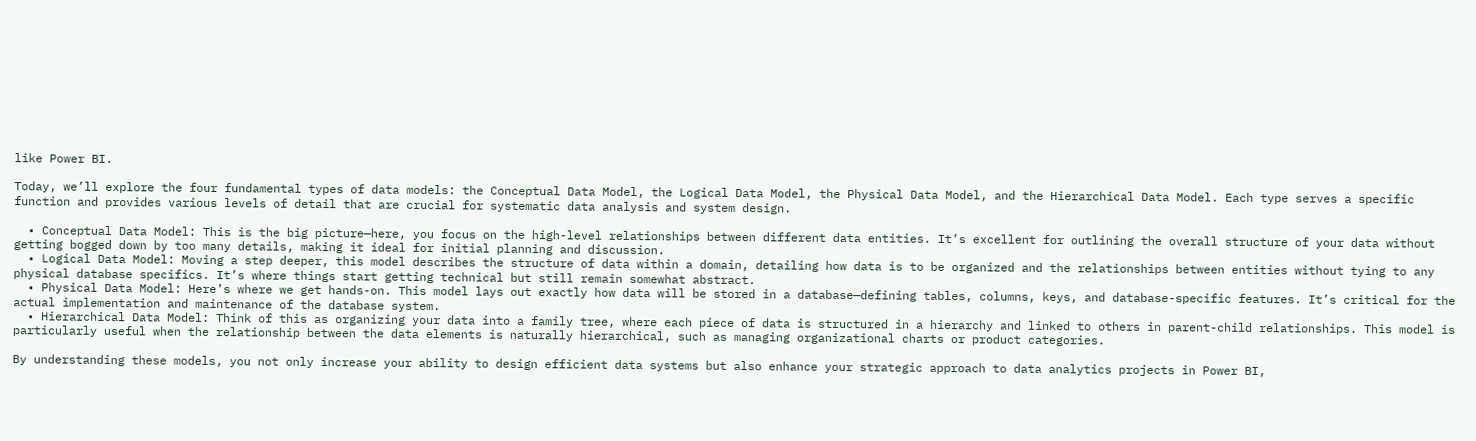like Power BI.

Today, we’ll explore the four fundamental types of data models: the Conceptual Data Model, the Logical Data Model, the Physical Data Model, and the Hierarchical Data Model. Each type serves a specific function and provides various levels of detail that are crucial for systematic data analysis and system design.

  • Conceptual Data Model: This is the big picture—here, you focus on the high-level relationships between different data entities. It’s excellent for outlining the overall structure of your data without getting bogged down by too many details, making it ideal for initial planning and discussion.
  • Logical Data Model: Moving a step deeper, this model describes the structure of data within a domain, detailing how data is to be organized and the relationships between entities without tying to any physical database specifics. It’s where things start getting technical but still remain somewhat abstract.
  • Physical Data Model: Here’s where we get hands-on. This model lays out exactly how data will be stored in a database—defining tables, columns, keys, and database-specific features. It’s critical for the actual implementation and maintenance of the database system.
  • Hierarchical Data Model: Think of this as organizing your data into a family tree, where each piece of data is structured in a hierarchy and linked to others in parent-child relationships. This model is particularly useful when the relationship between the data elements is naturally hierarchical, such as managing organizational charts or product categories.

By understanding these models, you not only increase your ability to design efficient data systems but also enhance your strategic approach to data analytics projects in Power BI,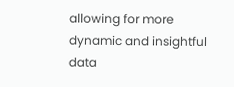allowing for more dynamic and insightful data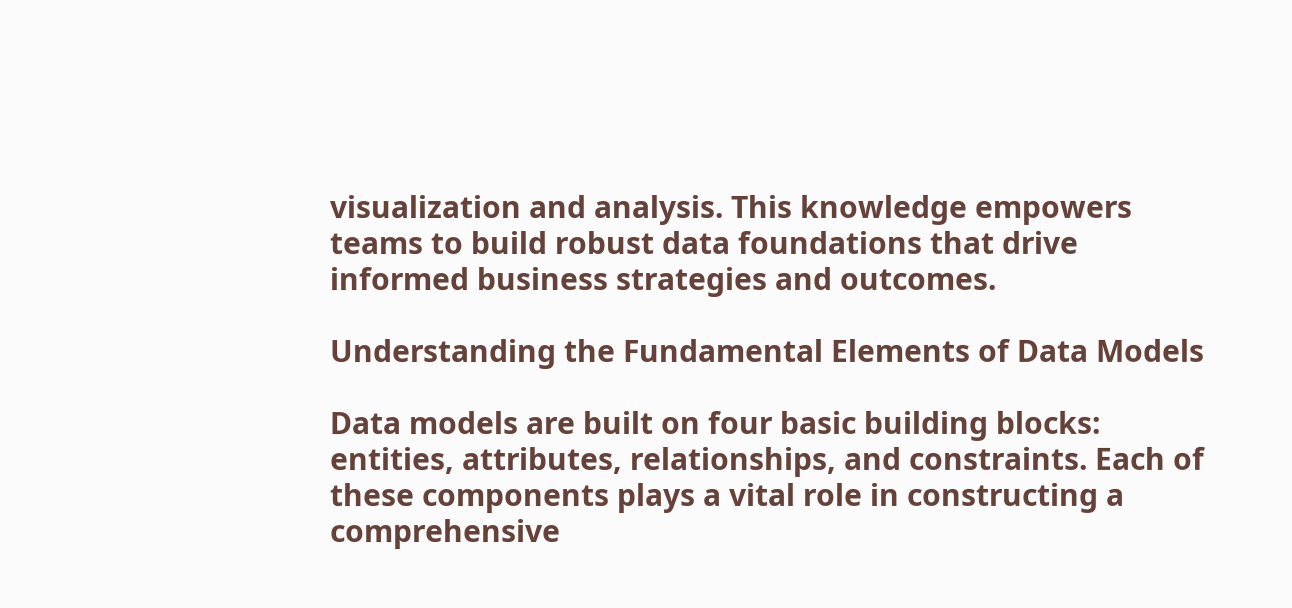visualization and analysis. This knowledge empowers teams to build robust data foundations that drive informed business strategies and outcomes.

Understanding the Fundamental Elements of Data Models

Data models are built on four basic building blocks: entities, attributes, relationships, and constraints. Each of these components plays a vital role in constructing a comprehensive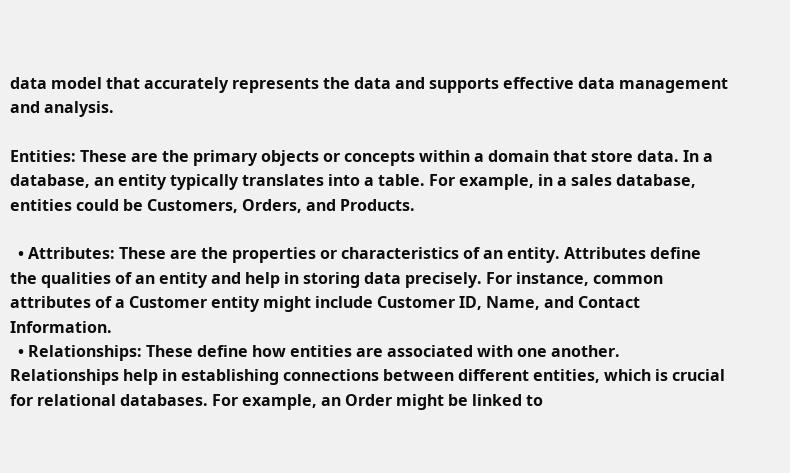data model that accurately represents the data and supports effective data management and analysis.

Entities: These are the primary objects or concepts within a domain that store data. In a database, an entity typically translates into a table. For example, in a sales database, entities could be Customers, Orders, and Products.

  • Attributes: These are the properties or characteristics of an entity. Attributes define the qualities of an entity and help in storing data precisely. For instance, common attributes of a Customer entity might include Customer ID, Name, and Contact Information.
  • Relationships: These define how entities are associated with one another. Relationships help in establishing connections between different entities, which is crucial for relational databases. For example, an Order might be linked to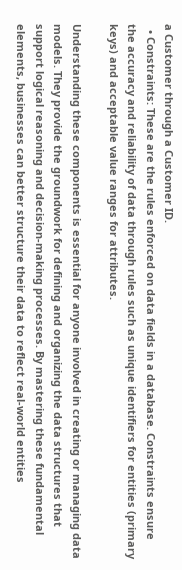a Customer through a Customer ID.
  • Constraints: These are the rules enforced on data fields in a database. Constraints ensure the accuracy and reliability of data through rules such as unique identifiers for entities (primary keys) and acceptable value ranges for attributes.

Understanding these components is essential for anyone involved in creating or managing data models. They provide the groundwork for defining and organizing the data structures that support logical reasoning and decision-making processes. By mastering these fundamental elements, businesses can better structure their data to reflect real-world entities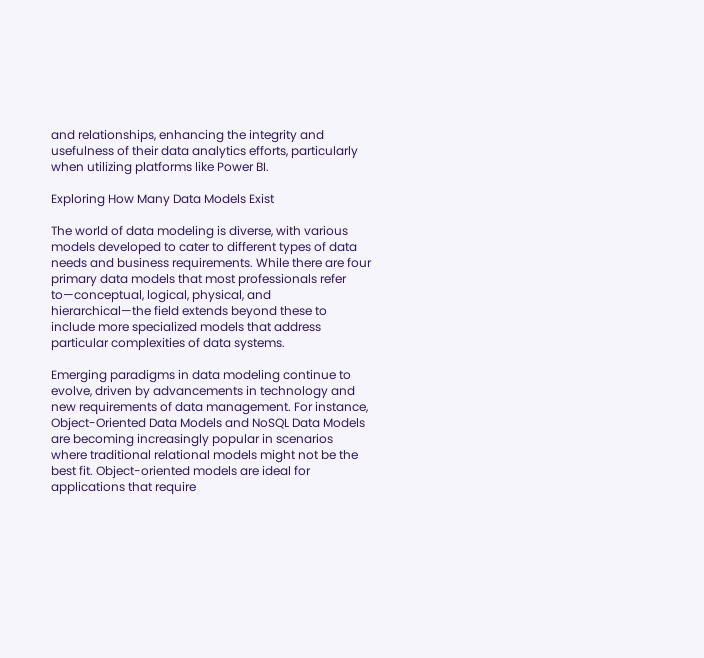and relationships, enhancing the integrity and usefulness of their data analytics efforts, particularly when utilizing platforms like Power BI.

Exploring How Many Data Models Exist

The world of data modeling is diverse, with various models developed to cater to different types of data needs and business requirements. While there are four primary data models that most professionals refer to—conceptual, logical, physical, and hierarchical—the field extends beyond these to include more specialized models that address particular complexities of data systems.

Emerging paradigms in data modeling continue to evolve, driven by advancements in technology and new requirements of data management. For instance, Object-Oriented Data Models and NoSQL Data Models are becoming increasingly popular in scenarios where traditional relational models might not be the best fit. Object-oriented models are ideal for applications that require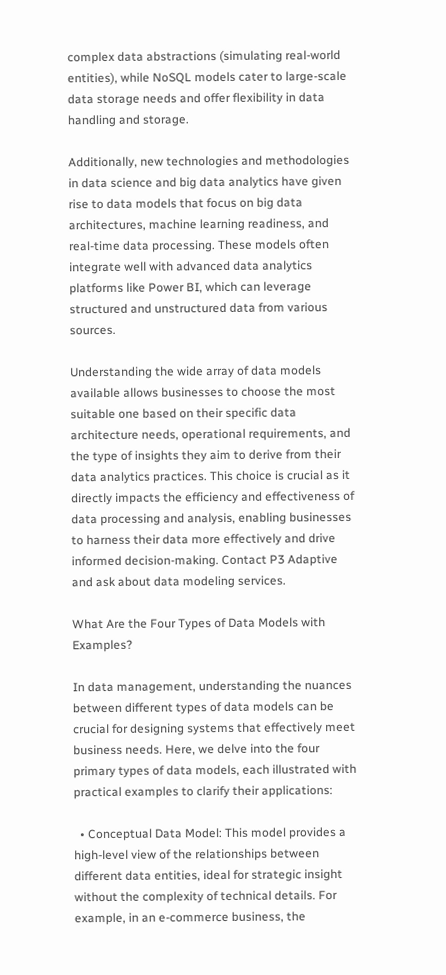complex data abstractions (simulating real-world entities), while NoSQL models cater to large-scale data storage needs and offer flexibility in data handling and storage.

Additionally, new technologies and methodologies in data science and big data analytics have given rise to data models that focus on big data architectures, machine learning readiness, and real-time data processing. These models often integrate well with advanced data analytics platforms like Power BI, which can leverage structured and unstructured data from various sources.

Understanding the wide array of data models available allows businesses to choose the most suitable one based on their specific data architecture needs, operational requirements, and the type of insights they aim to derive from their data analytics practices. This choice is crucial as it directly impacts the efficiency and effectiveness of data processing and analysis, enabling businesses to harness their data more effectively and drive informed decision-making. Contact P3 Adaptive and ask about data modeling services.

What Are the Four Types of Data Models with Examples?

In data management, understanding the nuances between different types of data models can be crucial for designing systems that effectively meet business needs. Here, we delve into the four primary types of data models, each illustrated with practical examples to clarify their applications:

  • Conceptual Data Model: This model provides a high-level view of the relationships between different data entities, ideal for strategic insight without the complexity of technical details. For example, in an e-commerce business, the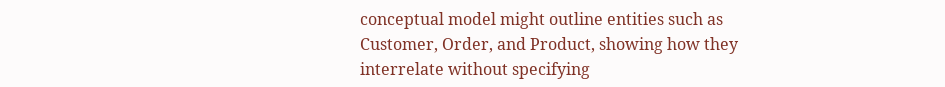conceptual model might outline entities such as Customer, Order, and Product, showing how they interrelate without specifying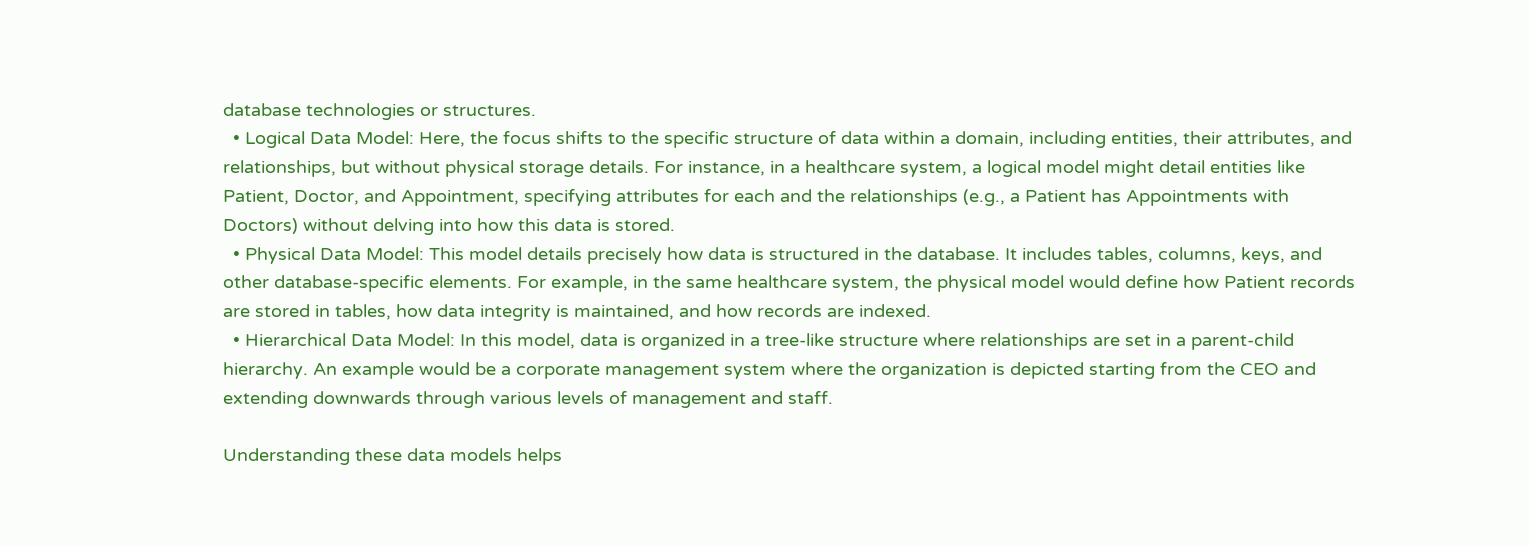database technologies or structures.
  • Logical Data Model: Here, the focus shifts to the specific structure of data within a domain, including entities, their attributes, and relationships, but without physical storage details. For instance, in a healthcare system, a logical model might detail entities like Patient, Doctor, and Appointment, specifying attributes for each and the relationships (e.g., a Patient has Appointments with Doctors) without delving into how this data is stored.
  • Physical Data Model: This model details precisely how data is structured in the database. It includes tables, columns, keys, and other database-specific elements. For example, in the same healthcare system, the physical model would define how Patient records are stored in tables, how data integrity is maintained, and how records are indexed.
  • Hierarchical Data Model: In this model, data is organized in a tree-like structure where relationships are set in a parent-child hierarchy. An example would be a corporate management system where the organization is depicted starting from the CEO and extending downwards through various levels of management and staff.

Understanding these data models helps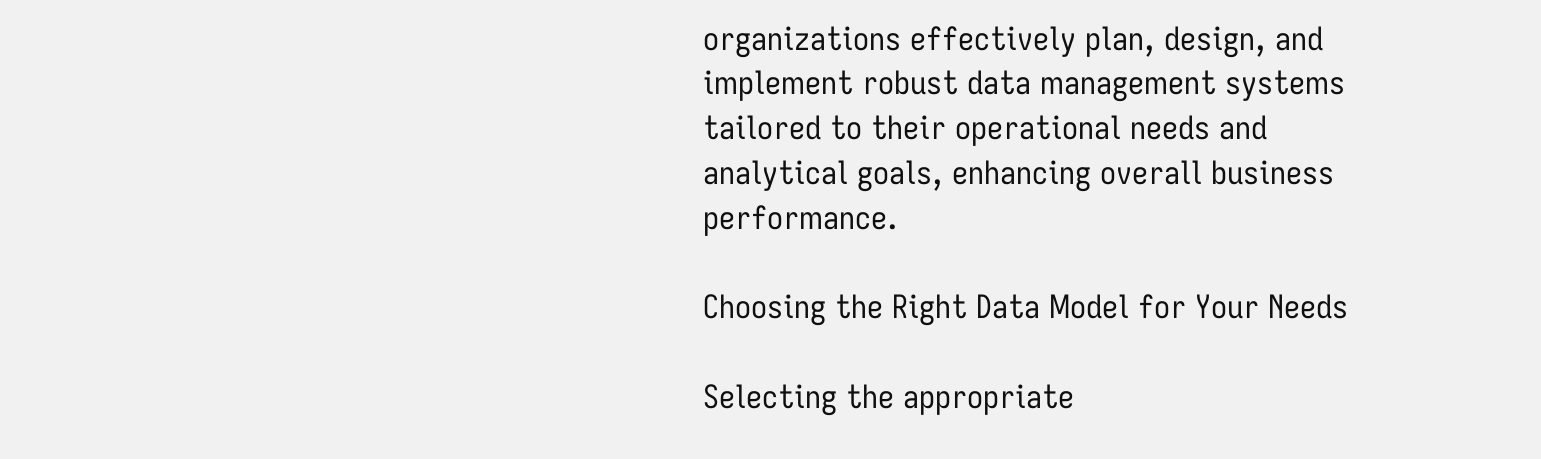organizations effectively plan, design, and implement robust data management systems tailored to their operational needs and analytical goals, enhancing overall business performance.

Choosing the Right Data Model for Your Needs

Selecting the appropriate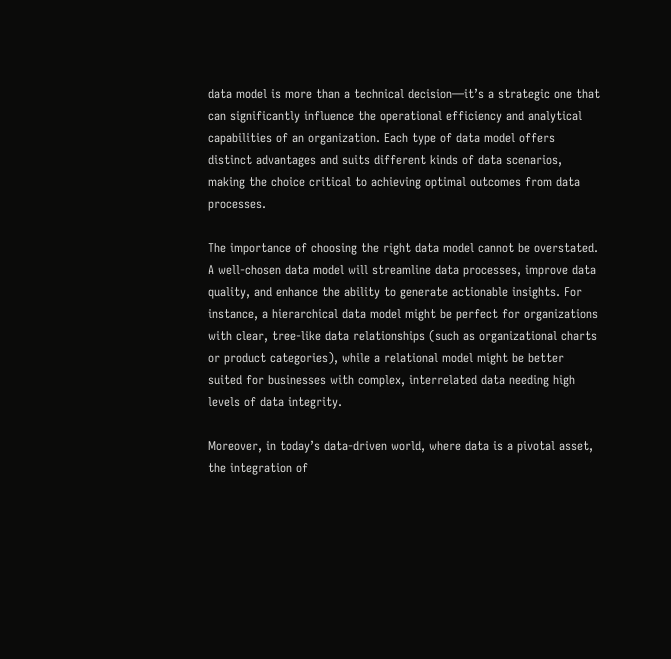data model is more than a technical decision—it’s a strategic one that can significantly influence the operational efficiency and analytical capabilities of an organization. Each type of data model offers distinct advantages and suits different kinds of data scenarios, making the choice critical to achieving optimal outcomes from data processes.

The importance of choosing the right data model cannot be overstated. A well-chosen data model will streamline data processes, improve data quality, and enhance the ability to generate actionable insights. For instance, a hierarchical data model might be perfect for organizations with clear, tree-like data relationships (such as organizational charts or product categories), while a relational model might be better suited for businesses with complex, interrelated data needing high levels of data integrity.

Moreover, in today’s data-driven world, where data is a pivotal asset, the integration of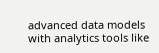advanced data models with analytics tools like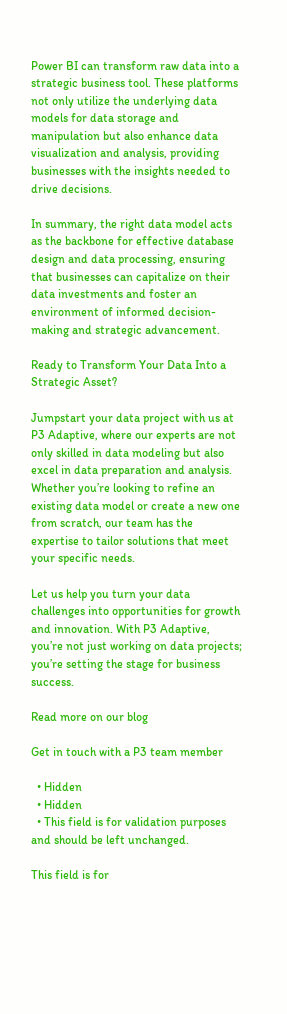Power BI can transform raw data into a strategic business tool. These platforms not only utilize the underlying data models for data storage and manipulation but also enhance data visualization and analysis, providing businesses with the insights needed to drive decisions.

In summary, the right data model acts as the backbone for effective database design and data processing, ensuring that businesses can capitalize on their data investments and foster an environment of informed decision-making and strategic advancement.

Ready to Transform Your Data Into a Strategic Asset?

Jumpstart your data project with us at P3 Adaptive, where our experts are not only skilled in data modeling but also excel in data preparation and analysis. Whether you’re looking to refine an existing data model or create a new one from scratch, our team has the expertise to tailor solutions that meet your specific needs.

Let us help you turn your data challenges into opportunities for growth and innovation. With P3 Adaptive, you’re not just working on data projects; you’re setting the stage for business success.

Read more on our blog

Get in touch with a P3 team member

  • Hidden
  • Hidden
  • This field is for validation purposes and should be left unchanged.

This field is for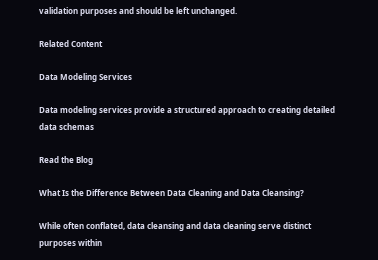validation purposes and should be left unchanged.

Related Content

Data Modeling Services

Data modeling services provide a structured approach to creating detailed data schemas

Read the Blog

What Is the Difference Between Data Cleaning and Data Cleansing?

While often conflated, data cleansing and data cleaning serve distinct purposes within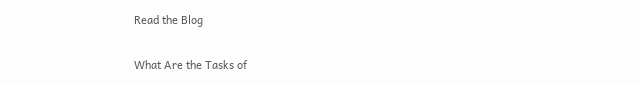Read the Blog

What Are the Tasks of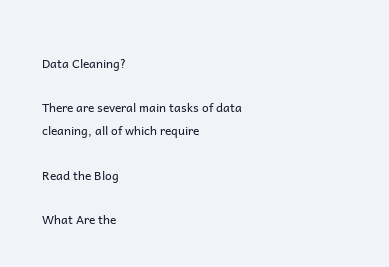Data Cleaning?

There are several main tasks of data cleaning, all of which require

Read the Blog

What Are the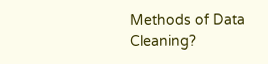Methods of Data Cleaning?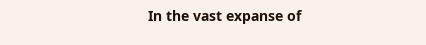In the vast expanse of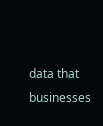data that businesses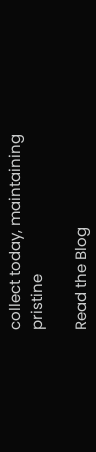collect today, maintaining pristine

Read the Blog